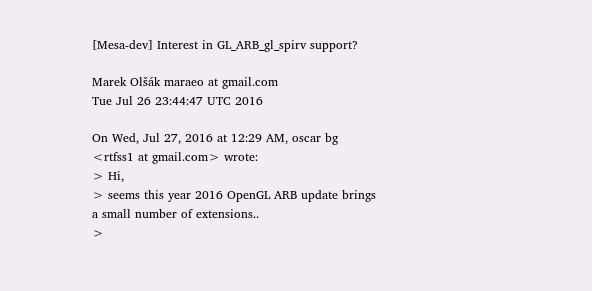[Mesa-dev] Interest in GL_ARB_gl_spirv support?

Marek Olšák maraeo at gmail.com
Tue Jul 26 23:44:47 UTC 2016

On Wed, Jul 27, 2016 at 12:29 AM, oscar bg <rtfss1 at gmail.com> wrote:
> Hi,
> seems this year 2016 OpenGL ARB update brings a small number of extensions..
>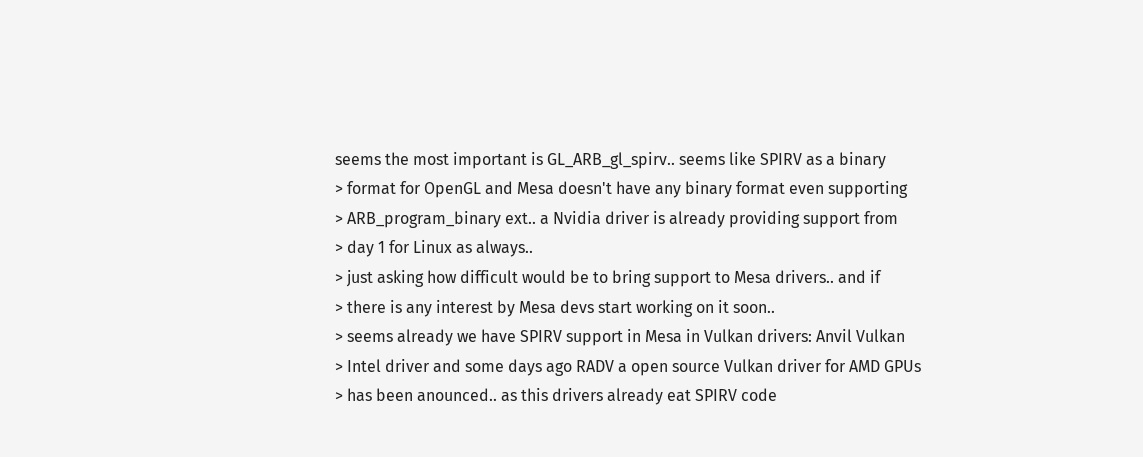seems the most important is GL_ARB_gl_spirv.. seems like SPIRV as a binary
> format for OpenGL and Mesa doesn't have any binary format even supporting
> ARB_program_binary ext.. a Nvidia driver is already providing support from
> day 1 for Linux as always..
> just asking how difficult would be to bring support to Mesa drivers.. and if
> there is any interest by Mesa devs start working on it soon..
> seems already we have SPIRV support in Mesa in Vulkan drivers: Anvil Vulkan
> Intel driver and some days ago RADV a open source Vulkan driver for AMD GPUs
> has been anounced.. as this drivers already eat SPIRV code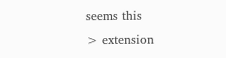seems this
> extension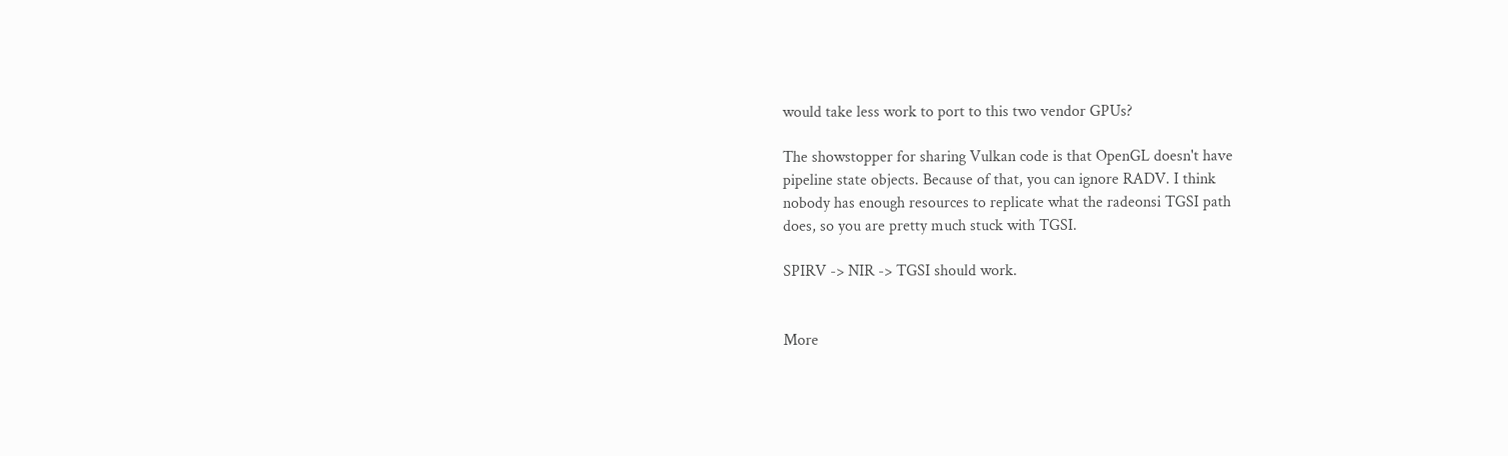would take less work to port to this two vendor GPUs?

The showstopper for sharing Vulkan code is that OpenGL doesn't have
pipeline state objects. Because of that, you can ignore RADV. I think
nobody has enough resources to replicate what the radeonsi TGSI path
does, so you are pretty much stuck with TGSI.

SPIRV -> NIR -> TGSI should work.


More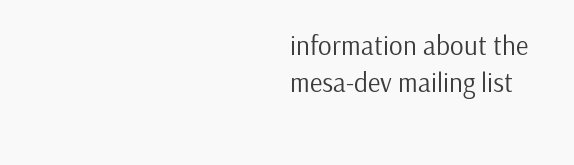information about the mesa-dev mailing list